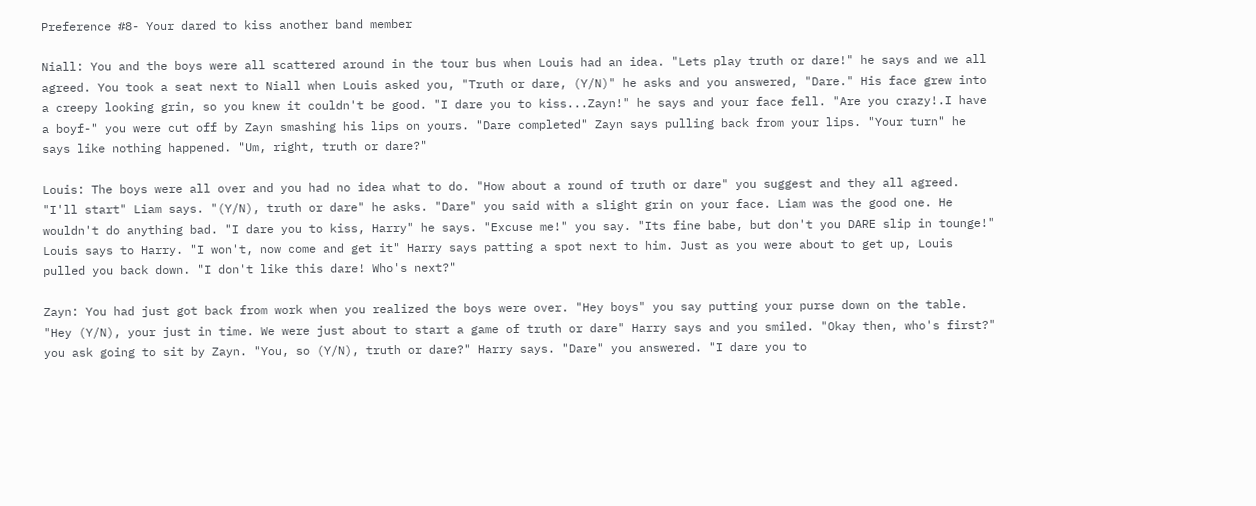Preference #8- Your dared to kiss another band member

Niall: You and the boys were all scattered around in the tour bus when Louis had an idea. "Lets play truth or dare!" he says and we all agreed. You took a seat next to Niall when Louis asked you, "Truth or dare, (Y/N)" he asks and you answered, "Dare." His face grew into a creepy looking grin, so you knew it couldn't be good. "I dare you to kiss...Zayn!" he says and your face fell. "Are you crazy!.I have a boyf-" you were cut off by Zayn smashing his lips on yours. "Dare completed" Zayn says pulling back from your lips. "Your turn" he says like nothing happened. "Um, right, truth or dare?"

Louis: The boys were all over and you had no idea what to do. "How about a round of truth or dare" you suggest and they all agreed. "I'll start" Liam says. "(Y/N), truth or dare" he asks. "Dare" you said with a slight grin on your face. Liam was the good one. He wouldn't do anything bad. "I dare you to kiss, Harry" he says. "Excuse me!" you say. "Its fine babe, but don't you DARE slip in tounge!" Louis says to Harry. "I won't, now come and get it" Harry says patting a spot next to him. Just as you were about to get up, Louis pulled you back down. "I don't like this dare! Who's next?"

Zayn: You had just got back from work when you realized the boys were over. "Hey boys" you say putting your purse down on the table. "Hey (Y/N), your just in time. We were just about to start a game of truth or dare" Harry says and you smiled. "Okay then, who's first?" you ask going to sit by Zayn. "You, so (Y/N), truth or dare?" Harry says. "Dare" you answered. "I dare you to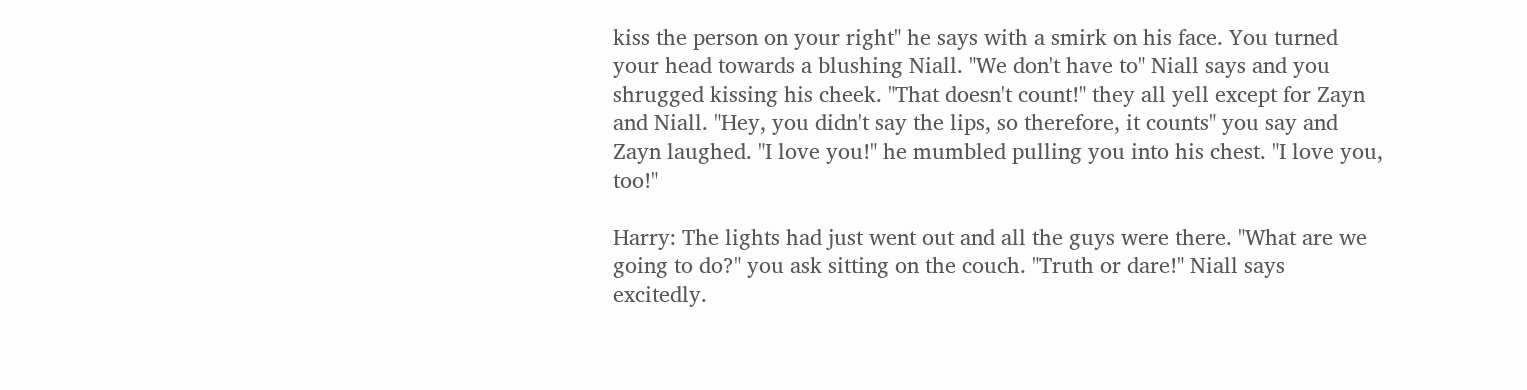kiss the person on your right" he says with a smirk on his face. You turned your head towards a blushing Niall. "We don't have to" Niall says and you shrugged kissing his cheek. "That doesn't count!" they all yell except for Zayn and Niall. "Hey, you didn't say the lips, so therefore, it counts" you say and Zayn laughed. "I love you!" he mumbled pulling you into his chest. "I love you, too!"

Harry: The lights had just went out and all the guys were there. "What are we going to do?" you ask sitting on the couch. "Truth or dare!" Niall says excitedly.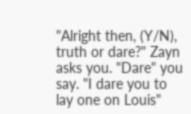"Alright then, (Y/N), truth or dare?" Zayn asks you. "Dare" you say. "I dare you to lay one on Louis"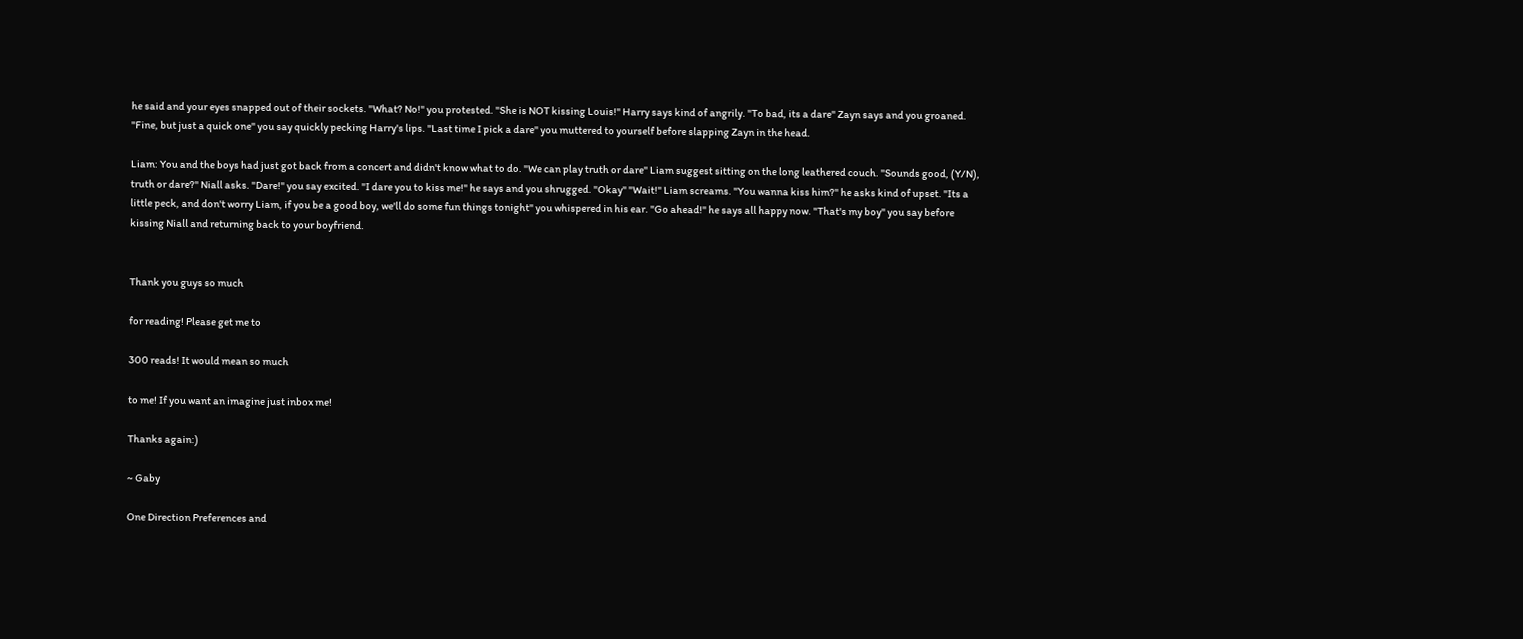he said and your eyes snapped out of their sockets. "What? No!" you protested. "She is NOT kissing Louis!" Harry says kind of angrily. "To bad, its a dare" Zayn says and you groaned. "Fine, but just a quick one" you say quickly pecking Harry's lips. "Last time I pick a dare" you muttered to yourself before slapping Zayn in the head.

Liam: You and the boys had just got back from a concert and didn't know what to do. "We can play truth or dare" Liam suggest sitting on the long leathered couch. "Sounds good, (Y/N), truth or dare?" Niall asks. "Dare!" you say excited. "I dare you to kiss me!" he says and you shrugged. "Okay" "Wait!" Liam screams. "You wanna kiss him?" he asks kind of upset. "Its a little peck, and don't worry Liam, if you be a good boy, we'll do some fun things tonight" you whispered in his ear. "Go ahead!" he says all happy now. "That's my boy" you say before kissing Niall and returning back to your boyfriend.


Thank you guys so much

for reading! Please get me to

300 reads! It would mean so much

to me! If you want an imagine just inbox me!

Thanks again:)

~ Gaby

One Direction Preferences and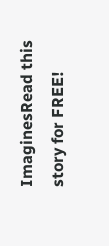ImaginesRead this story for FREE!